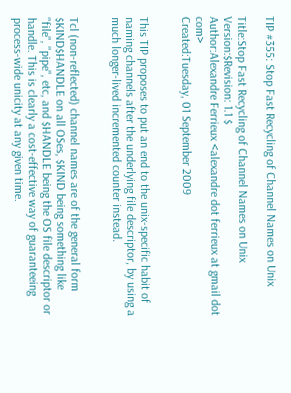TIP #355: Stop Fast Recycling of Channel Names on Unix

Title:Stop Fast Recycling of Channel Names on Unix
Version:$Revision: 1.1 $
Author:Alexandre Ferrieux <alexandre dot ferrieux at gmail dot com>
Created:Tuesday, 01 September 2009


This TIP proposes to put an end to the unix-specific habit of naming channels after the underlying file descriptor, by using a much longer-lived incremented counter instead.


Tcl (non-reflected) channel names are of the general form $KIND$HANDLE on all OSes, $KIND being something like "file", "pipe", etc, and $HANDLE being the OS file descriptor or handle. This is clearly a cost-effective way of guaranteeing process-wide unicity at any given time.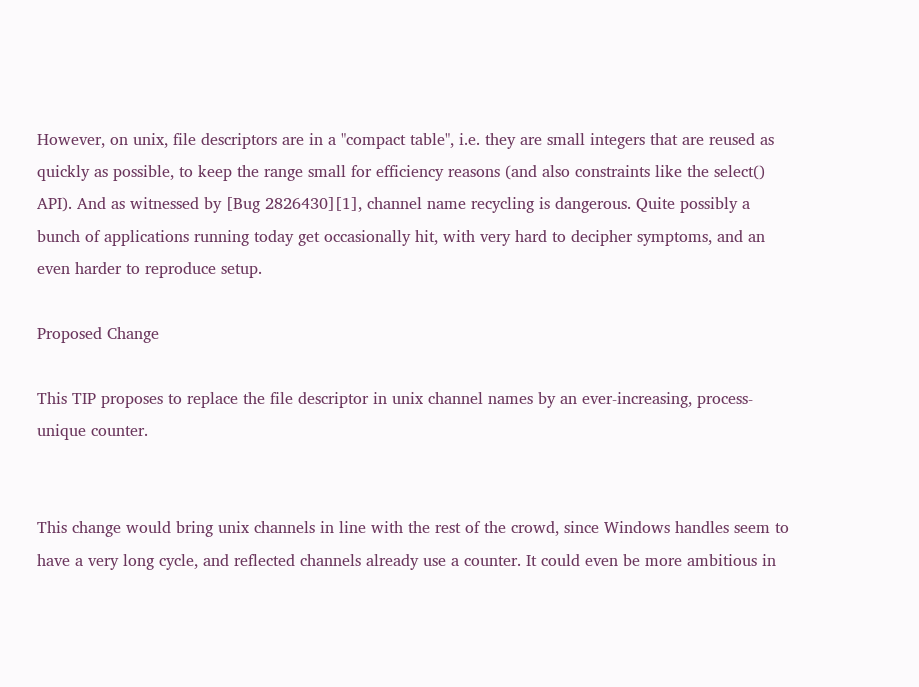However, on unix, file descriptors are in a "compact table", i.e. they are small integers that are reused as quickly as possible, to keep the range small for efficiency reasons (and also constraints like the select() API). And as witnessed by [Bug 2826430][1], channel name recycling is dangerous. Quite possibly a bunch of applications running today get occasionally hit, with very hard to decipher symptoms, and an even harder to reproduce setup.

Proposed Change

This TIP proposes to replace the file descriptor in unix channel names by an ever-increasing, process-unique counter.


This change would bring unix channels in line with the rest of the crowd, since Windows handles seem to have a very long cycle, and reflected channels already use a counter. It could even be more ambitious in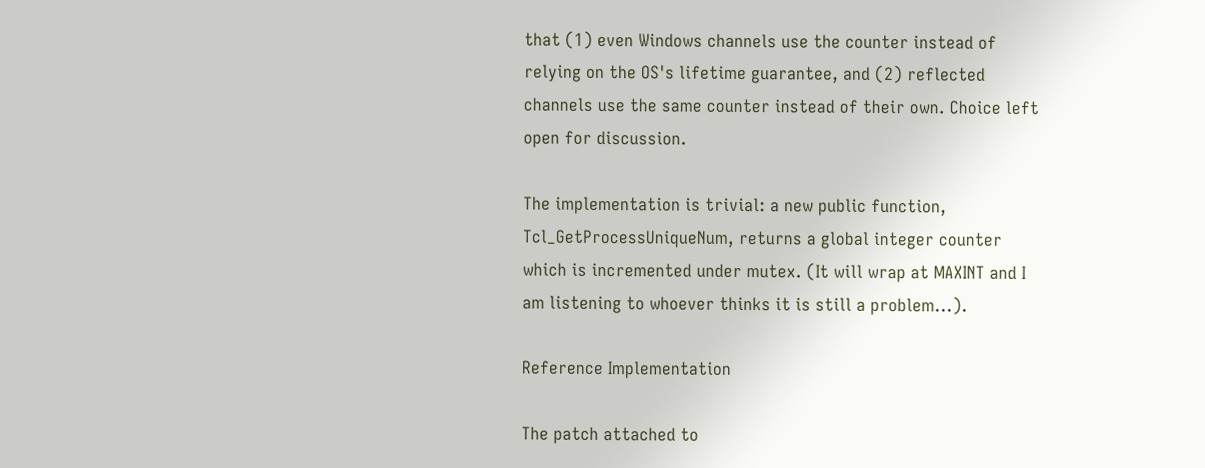that (1) even Windows channels use the counter instead of relying on the OS's lifetime guarantee, and (2) reflected channels use the same counter instead of their own. Choice left open for discussion.

The implementation is trivial: a new public function, Tcl_GetProcessUniqueNum, returns a global integer counter which is incremented under mutex. (It will wrap at MAXINT and I am listening to whoever thinks it is still a problem...).

Reference Implementation

The patch attached to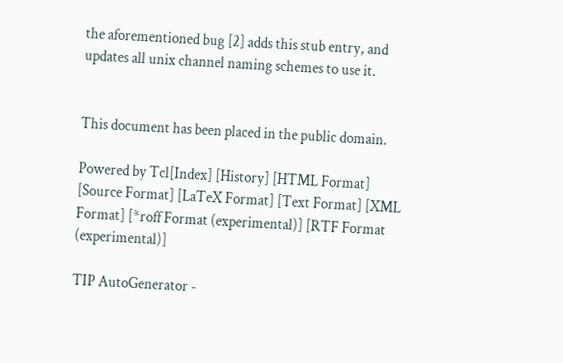the aforementioned bug [2] adds this stub entry, and updates all unix channel naming schemes to use it.


This document has been placed in the public domain.

Powered by Tcl[Index] [History] [HTML Format] [Source Format] [LaTeX Format] [Text Format] [XML Format] [*roff Format (experimental)] [RTF Format (experimental)]

TIP AutoGenerator -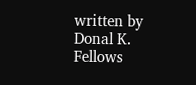written by Donal K. Fellows